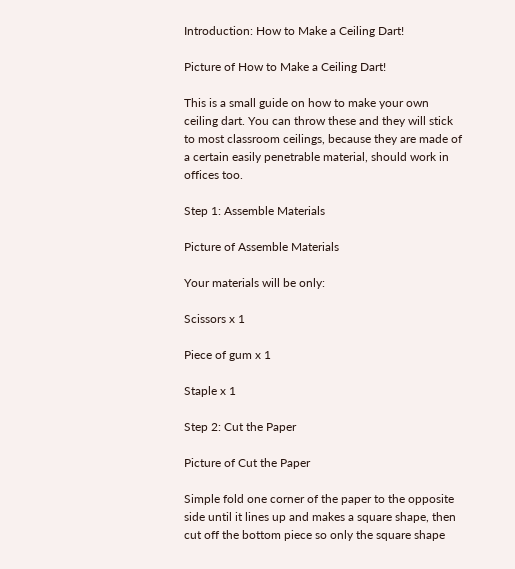Introduction: How to Make a Ceiling Dart!

Picture of How to Make a Ceiling Dart!

This is a small guide on how to make your own ceiling dart. You can throw these and they will stick to most classroom ceilings, because they are made of a certain easily penetrable material, should work in offices too.

Step 1: Assemble Materials

Picture of Assemble Materials

Your materials will be only:

Scissors x 1

Piece of gum x 1

Staple x 1

Step 2: Cut the Paper

Picture of Cut the Paper

Simple fold one corner of the paper to the opposite side until it lines up and makes a square shape, then cut off the bottom piece so only the square shape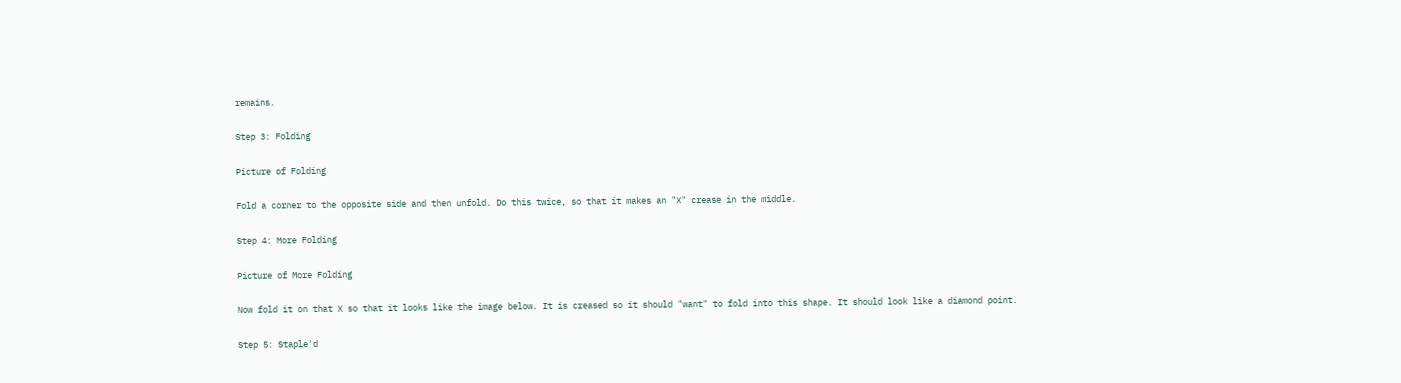remains.

Step 3: Folding

Picture of Folding

Fold a corner to the opposite side and then unfold. Do this twice, so that it makes an "X" crease in the middle.

Step 4: More Folding

Picture of More Folding

Now fold it on that X so that it looks like the image below. It is creased so it should "want" to fold into this shape. It should look like a diamond point.

Step 5: Staple'd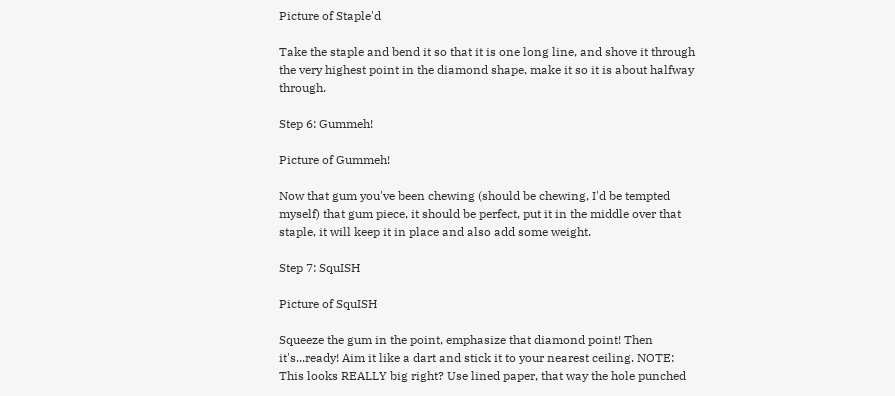Picture of Staple'd

Take the staple and bend it so that it is one long line, and shove it through the very highest point in the diamond shape, make it so it is about halfway through.

Step 6: Gummeh!

Picture of Gummeh!

Now that gum you've been chewing (should be chewing, I'd be tempted myself) that gum piece, it should be perfect, put it in the middle over that staple, it will keep it in place and also add some weight.

Step 7: SquISH

Picture of SquISH

Squeeze the gum in the point, emphasize that diamond point! Then it's...ready! Aim it like a dart and stick it to your nearest ceiling. NOTE: This looks REALLY big right? Use lined paper, that way the hole punched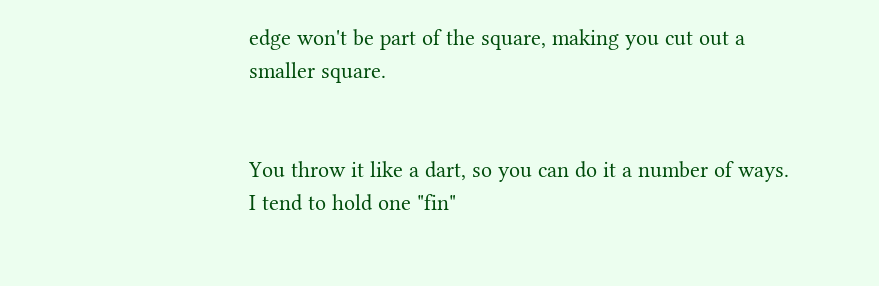edge won't be part of the square, making you cut out a smaller square.


You throw it like a dart, so you can do it a number of ways. I tend to hold one "fin"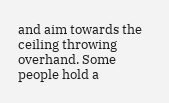and aim towards the ceiling throwing overhand. Some people hold a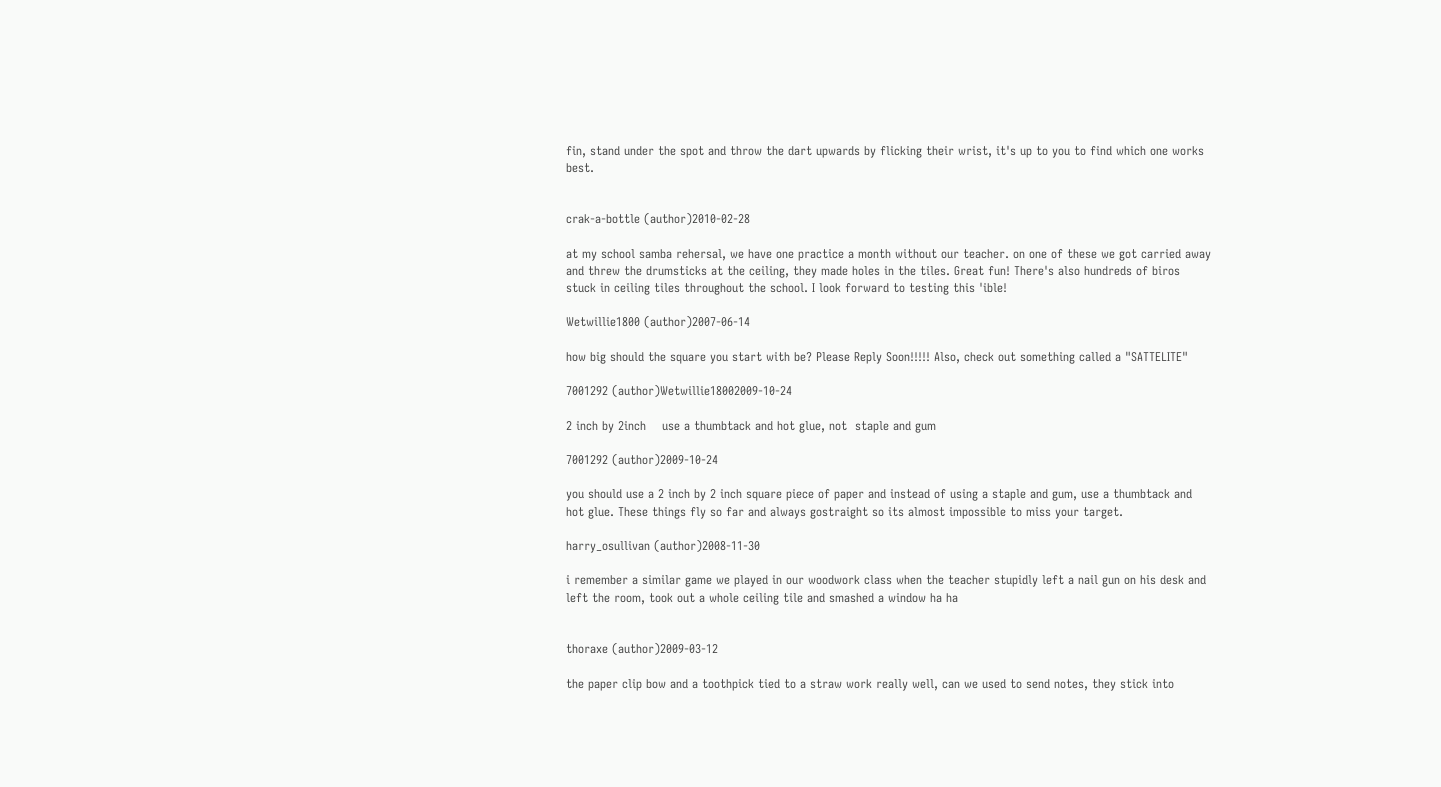fin, stand under the spot and throw the dart upwards by flicking their wrist, it's up to you to find which one works best.


crak-a-bottle (author)2010-02-28

at my school samba rehersal, we have one practice a month without our teacher. on one of these we got carried away and threw the drumsticks at the ceiling, they made holes in the tiles. Great fun! There's also hundreds of biros stuck in ceiling tiles throughout the school. I look forward to testing this 'ible!

Wetwillie1800 (author)2007-06-14

how big should the square you start with be? Please Reply Soon!!!!! Also, check out something called a "SATTELITE"

7001292 (author)Wetwillie18002009-10-24

2 inch by 2inch    use a thumbtack and hot glue, not  staple and gum

7001292 (author)2009-10-24

you should use a 2 inch by 2 inch square piece of paper and instead of using a staple and gum, use a thumbtack and hot glue. These things fly so far and always gostraight so its almost impossible to miss your target.

harry_osullivan (author)2008-11-30

i remember a similar game we played in our woodwork class when the teacher stupidly left a nail gun on his desk and left the room, took out a whole ceiling tile and smashed a window ha ha


thoraxe (author)2009-03-12

the paper clip bow and a toothpick tied to a straw work really well, can we used to send notes, they stick into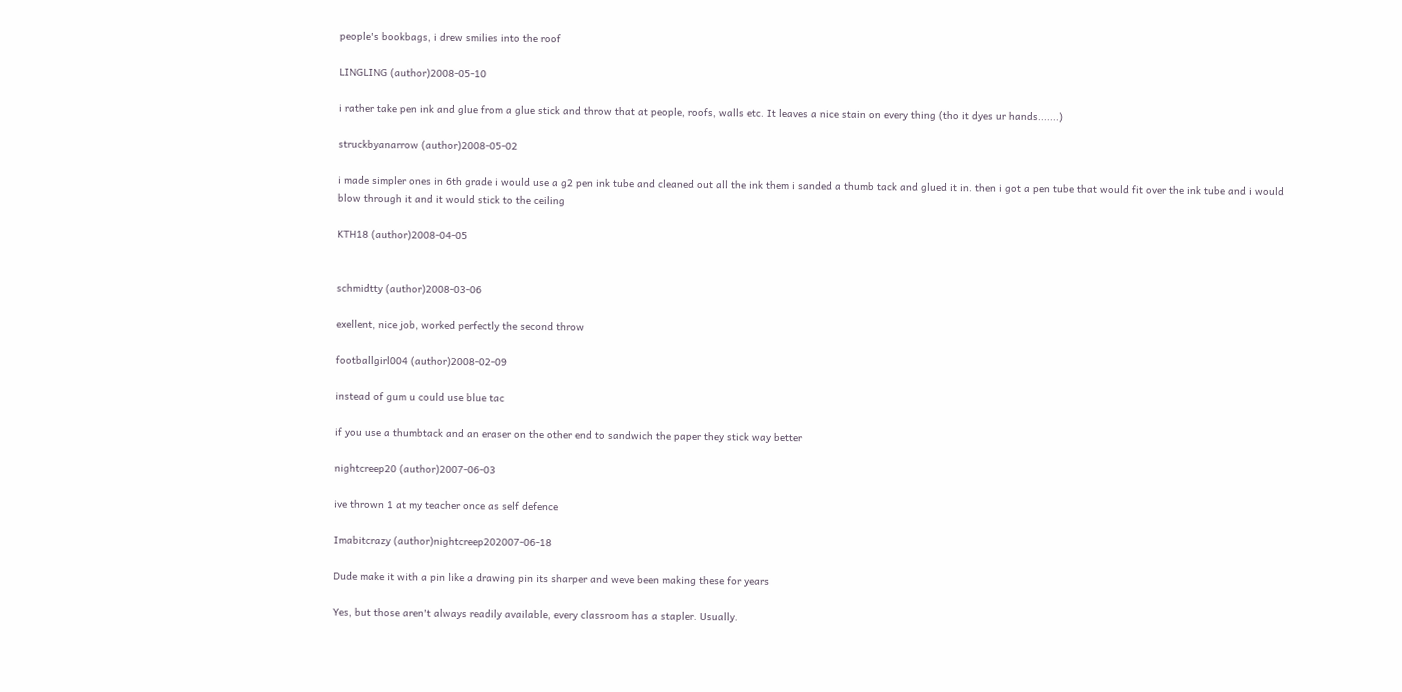people's bookbags, i drew smilies into the roof

LINGLING (author)2008-05-10

i rather take pen ink and glue from a glue stick and throw that at people, roofs, walls etc. It leaves a nice stain on every thing (tho it dyes ur hands.......)

struckbyanarrow (author)2008-05-02

i made simpler ones in 6th grade i would use a g2 pen ink tube and cleaned out all the ink them i sanded a thumb tack and glued it in. then i got a pen tube that would fit over the ink tube and i would blow through it and it would stick to the ceiling

KTH18 (author)2008-04-05


schmidtty (author)2008-03-06

exellent, nice job, worked perfectly the second throw

footballgirl004 (author)2008-02-09

instead of gum u could use blue tac

if you use a thumbtack and an eraser on the other end to sandwich the paper they stick way better

nightcreep20 (author)2007-06-03

ive thrown 1 at my teacher once as self defence

Imabitcrazy (author)nightcreep202007-06-18

Dude make it with a pin like a drawing pin its sharper and weve been making these for years

Yes, but those aren't always readily available, every classroom has a stapler. Usually.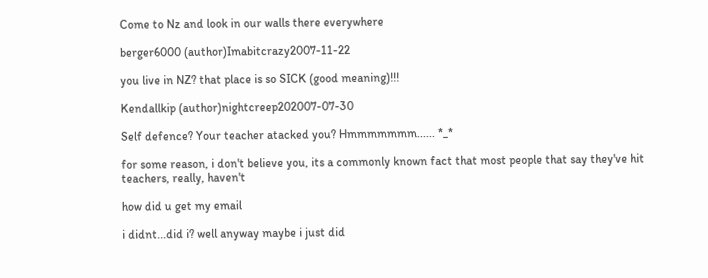Come to Nz and look in our walls there everywhere

berger6000 (author)Imabitcrazy2007-11-22

you live in NZ? that place is so SICK (good meaning)!!!

Kendallkip (author)nightcreep202007-07-30

Self defence? Your teacher atacked you? Hmmmmmmm...... *_*

for some reason, i don't believe you, its a commonly known fact that most people that say they've hit teachers, really, haven't

how did u get my email

i didnt...did i? well anyway maybe i just did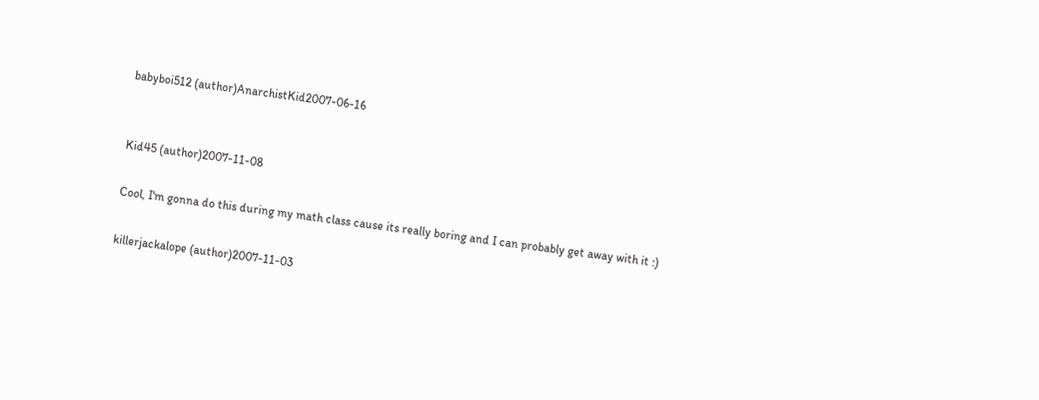babyboi512 (author)AnarchistKid2007-06-16


Kid45 (author)2007-11-08

Cool, I'm gonna do this during my math class cause its really boring and I can probably get away with it :)

killerjackalope (author)2007-11-03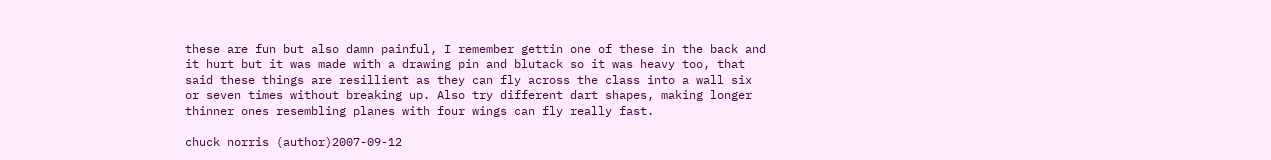these are fun but also damn painful, I remember gettin one of these in the back and it hurt but it was made with a drawing pin and blutack so it was heavy too, that said these things are resillient as they can fly across the class into a wall six or seven times without breaking up. Also try different dart shapes, making longer thinner ones resembling planes with four wings can fly really fast.

chuck norris (author)2007-09-12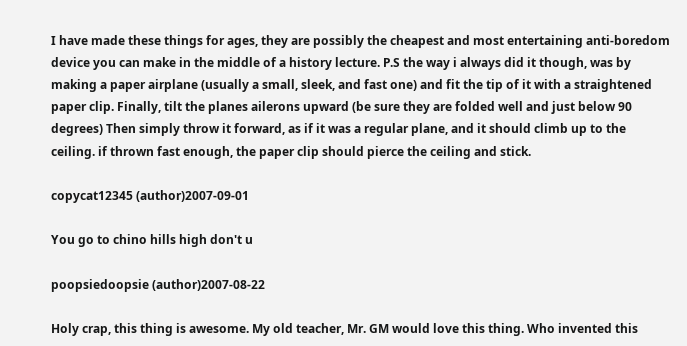I have made these things for ages, they are possibly the cheapest and most entertaining anti-boredom device you can make in the middle of a history lecture. P.S the way i always did it though, was by making a paper airplane (usually a small, sleek, and fast one) and fit the tip of it with a straightened paper clip. Finally, tilt the planes ailerons upward (be sure they are folded well and just below 90 degrees) Then simply throw it forward, as if it was a regular plane, and it should climb up to the ceiling. if thrown fast enough, the paper clip should pierce the ceiling and stick.

copycat12345 (author)2007-09-01

You go to chino hills high don't u

poopsiedoopsie (author)2007-08-22

Holy crap, this thing is awesome. My old teacher, Mr. GM would love this thing. Who invented this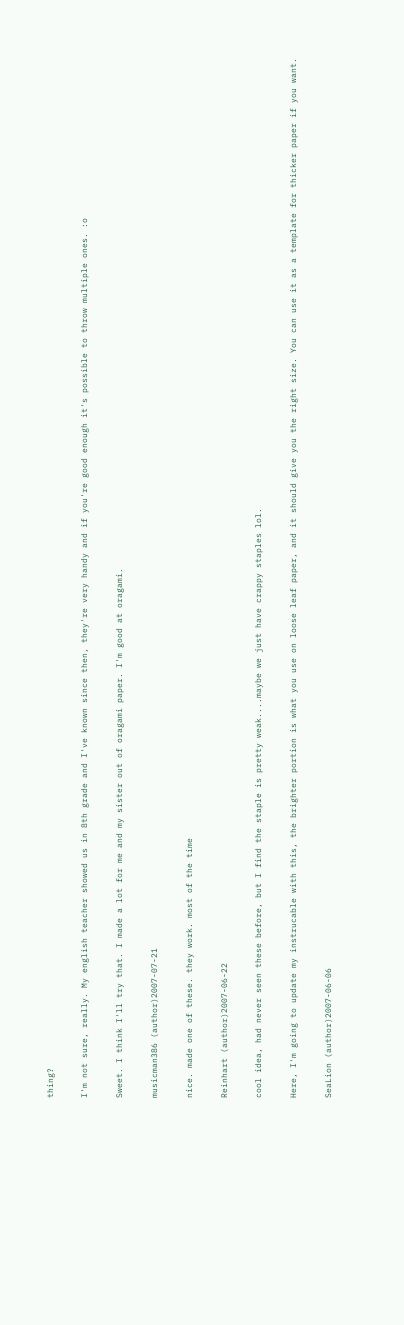thing?

I'm not sure, really. My english teacher showed us in 8th grade and I've known since then, they're very handy and if you're good enough it's possible to throw multiple ones. :o

Sweet. I think I'll try that. I made a lot for me and my sister out of oragami paper. I'm good at oragami.

musicman386 (author)2007-07-21

nice. made one of these. they work. most of the time

Reinhart (author)2007-06-22

cool idea, had never seen these before, but I find the staple is pretty weak....maybe we just have crappy staples lol.

Here, I'm going to update my instrucable with this, the brighter portion is what you use on loose leaf paper, and it should give you the right size. You can use it as a template for thicker paper if you want.

SeaLion (author)2007-06-06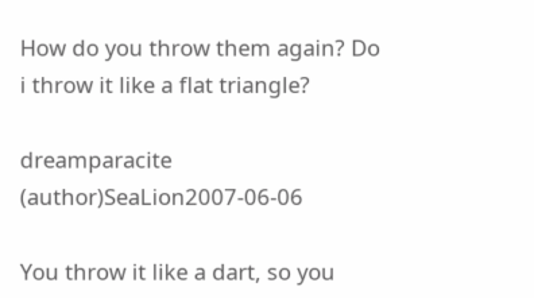How do you throw them again? Do i throw it like a flat triangle?

dreamparacite (author)SeaLion2007-06-06

You throw it like a dart, so you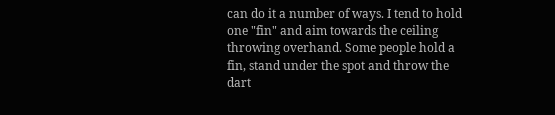can do it a number of ways. I tend to hold one "fin" and aim towards the ceiling throwing overhand. Some people hold a fin, stand under the spot and throw the dart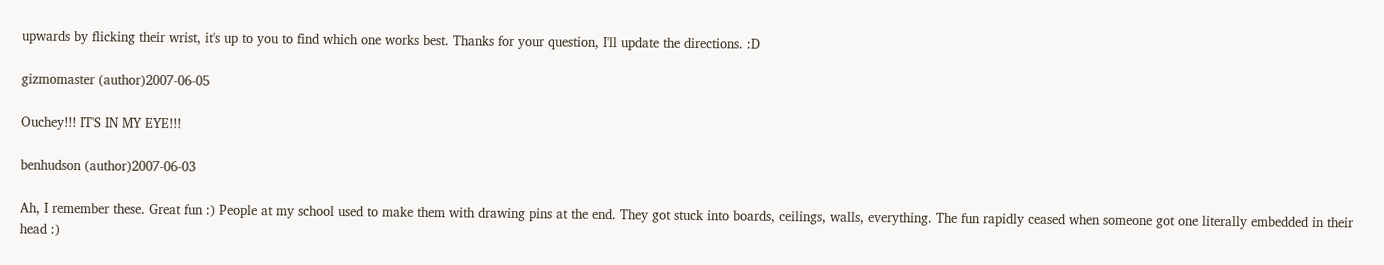upwards by flicking their wrist, it's up to you to find which one works best. Thanks for your question, I'll update the directions. :D

gizmomaster (author)2007-06-05

Ouchey!!! IT'S IN MY EYE!!!

benhudson (author)2007-06-03

Ah, I remember these. Great fun :) People at my school used to make them with drawing pins at the end. They got stuck into boards, ceilings, walls, everything. The fun rapidly ceased when someone got one literally embedded in their head :)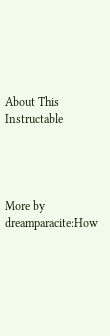About This Instructable




More by dreamparacite:How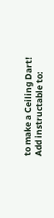to make a Ceiling Dart!
Add instructable to: